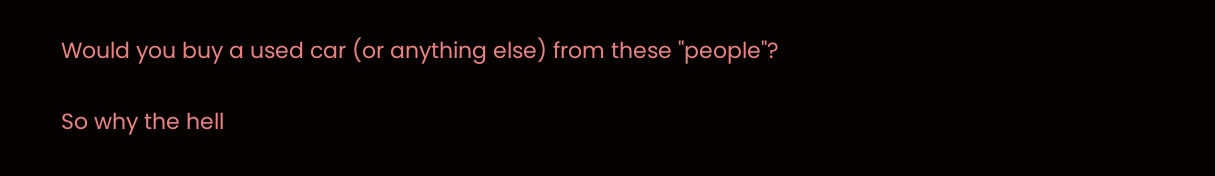Would you buy a used car (or anything else) from these "people"?

So why the hell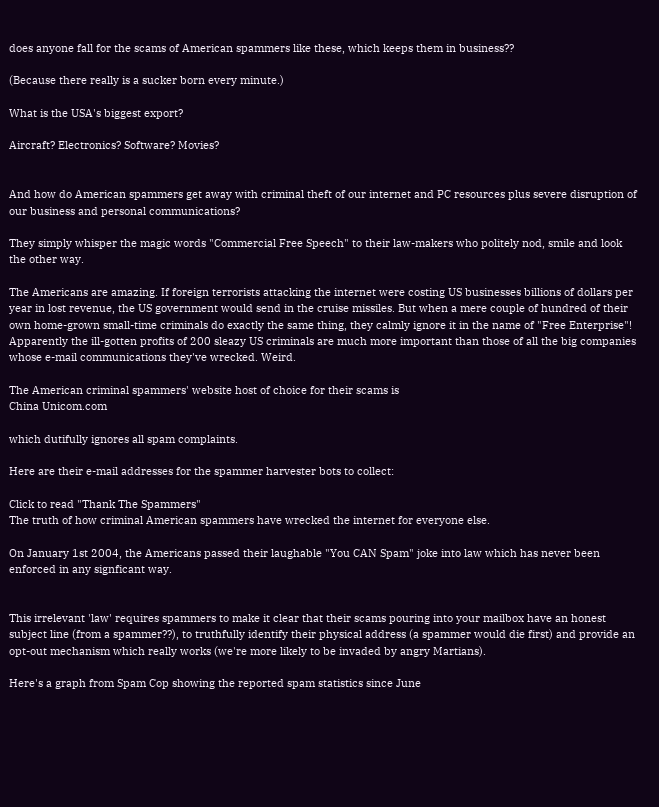does anyone fall for the scams of American spammers like these, which keeps them in business??

(Because there really is a sucker born every minute.)

What is the USA's biggest export?

Aircraft? Electronics? Software? Movies?


And how do American spammers get away with criminal theft of our internet and PC resources plus severe disruption of our business and personal communications?

They simply whisper the magic words "Commercial Free Speech" to their law-makers who politely nod, smile and look the other way.

The Americans are amazing. If foreign terrorists attacking the internet were costing US businesses billions of dollars per year in lost revenue, the US government would send in the cruise missiles. But when a mere couple of hundred of their own home-grown small-time criminals do exactly the same thing, they calmly ignore it in the name of "Free Enterprise"! Apparently the ill-gotten profits of 200 sleazy US criminals are much more important than those of all the big companies whose e-mail communications they've wrecked. Weird.

The American criminal spammers' website host of choice for their scams is
China Unicom.com

which dutifully ignores all spam complaints.

Here are their e-mail addresses for the spammer harvester bots to collect:

Click to read "Thank The Spammers"
The truth of how criminal American spammers have wrecked the internet for everyone else.

On January 1st 2004, the Americans passed their laughable "You CAN Spam" joke into law which has never been enforced in any signficant way.


This irrelevant 'law' requires spammers to make it clear that their scams pouring into your mailbox have an honest subject line (from a spammer??), to truthfully identify their physical address (a spammer would die first) and provide an opt-out mechanism which really works (we're more likely to be invaded by angry Martians).

Here's a graph from Spam Cop showing the reported spam statistics since June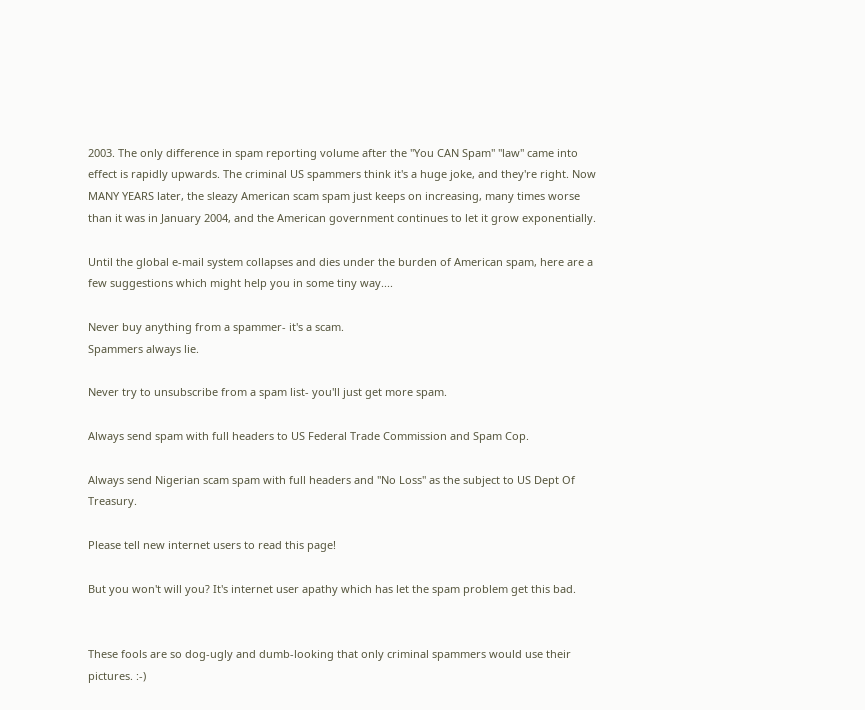2003. The only difference in spam reporting volume after the "You CAN Spam" "law" came into effect is rapidly upwards. The criminal US spammers think it's a huge joke, and they're right. Now MANY YEARS later, the sleazy American scam spam just keeps on increasing, many times worse than it was in January 2004, and the American government continues to let it grow exponentially.

Until the global e-mail system collapses and dies under the burden of American spam, here are a few suggestions which might help you in some tiny way....

Never buy anything from a spammer- it's a scam.
Spammers always lie.

Never try to unsubscribe from a spam list- you'll just get more spam.

Always send spam with full headers to US Federal Trade Commission and Spam Cop.

Always send Nigerian scam spam with full headers and "No Loss" as the subject to US Dept Of Treasury.

Please tell new internet users to read this page!

But you won't will you? It's internet user apathy which has let the spam problem get this bad.


These fools are so dog-ugly and dumb-looking that only criminal spammers would use their pictures. :-)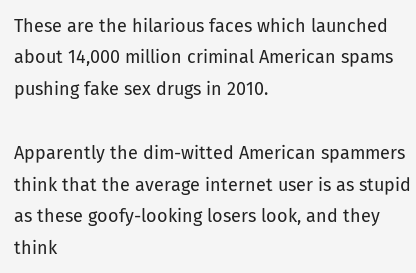These are the hilarious faces which launched about 14,000 million criminal American spams pushing fake sex drugs in 2010.

Apparently the dim-witted American spammers think that the average internet user is as stupid as these goofy-looking losers look, and they think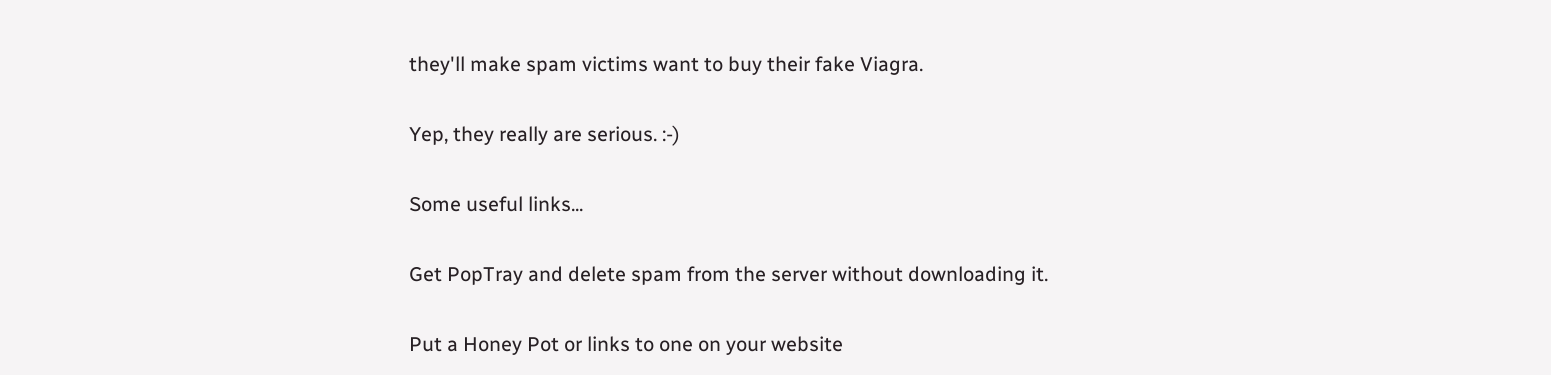they'll make spam victims want to buy their fake Viagra.

Yep, they really are serious. :-)

Some useful links...

Get PopTray and delete spam from the server without downloading it.

Put a Honey Pot or links to one on your website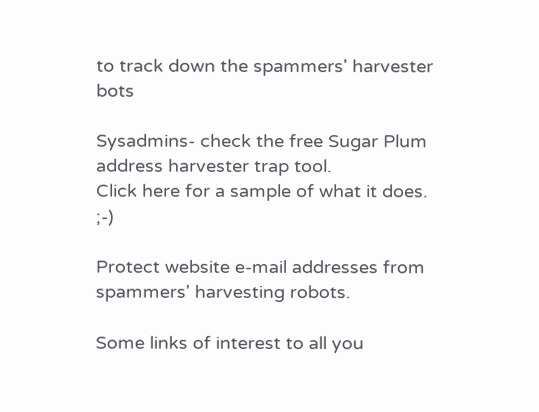to track down the spammers' harvester bots

Sysadmins- check the free Sugar Plum address harvester trap tool.
Click here for a sample of what it does. ;-)

Protect website e-mail addresses from spammers' harvesting robots.

Some links of interest to all you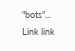"bots"...  Link link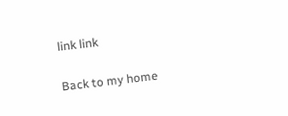link link

Back to my home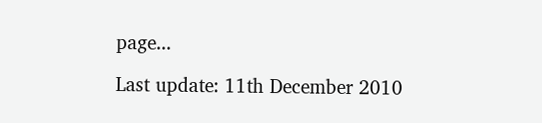page...

Last update: 11th December 2010